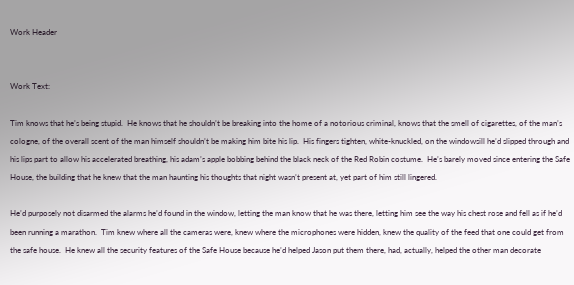Work Header


Work Text:

Tim knows that he’s being stupid.  He knows that he shouldn’t be breaking into the home of a notorious criminal, knows that the smell of cigarettes, of the man’s cologne, of the overall scent of the man himself shouldn’t be making him bite his lip.  His fingers tighten, white-knuckled, on the windowsill he’d slipped through and his lips part to allow his accelerated breathing, his adam’s apple bobbing behind the black neck of the Red Robin costume.  He’s barely moved since entering the Safe House, the building that he knew that the man haunting his thoughts that night wasn’t present at, yet part of him still lingered.

He’d purposely not disarmed the alarms he’d found in the window, letting the man know that he was there, letting him see the way his chest rose and fell as if he’d been running a marathon.  Tim knew where all the cameras were, knew where the microphones were hidden, knew the quality of the feed that one could get from the safe house.  He knew all the security features of the Safe House because he’d helped Jason put them there, had, actually, helped the other man decorate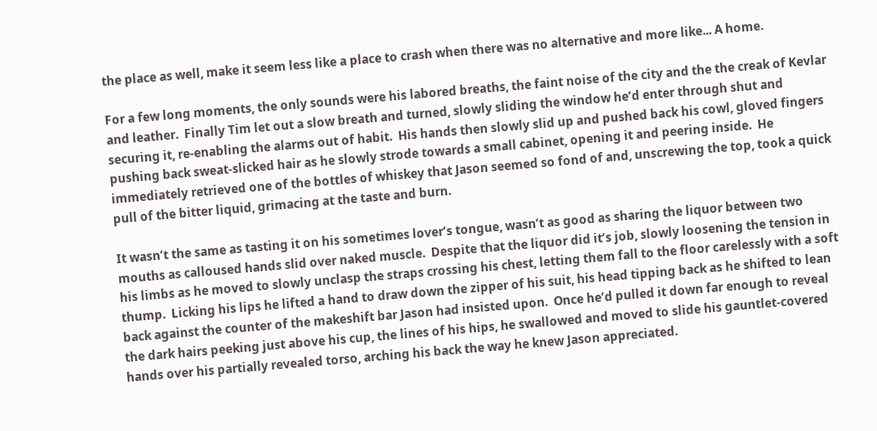the place as well, make it seem less like a place to crash when there was no alternative and more like... A home.

For a few long moments, the only sounds were his labored breaths, the faint noise of the city and the the creak of Kevlar and leather.  Finally Tim let out a slow breath and turned, slowly sliding the window he’d enter through shut and securing it, re-enabling the alarms out of habit.  His hands then slowly slid up and pushed back his cowl, gloved fingers pushing back sweat-slicked hair as he slowly strode towards a small cabinet, opening it and peering inside.  He immediately retrieved one of the bottles of whiskey that Jason seemed so fond of and, unscrewing the top, took a quick pull of the bitter liquid, grimacing at the taste and burn.

It wasn’t the same as tasting it on his sometimes lover’s tongue, wasn’t as good as sharing the liquor between two mouths as calloused hands slid over naked muscle.  Despite that the liquor did it’s job, slowly loosening the tension in his limbs as he moved to slowly unclasp the straps crossing his chest, letting them fall to the floor carelessly with a soft thump.  Licking his lips he lifted a hand to draw down the zipper of his suit, his head tipping back as he shifted to lean back against the counter of the makeshift bar Jason had insisted upon.  Once he’d pulled it down far enough to reveal the dark hairs peeking just above his cup, the lines of his hips, he swallowed and moved to slide his gauntlet-covered hands over his partially revealed torso, arching his back the way he knew Jason appreciated.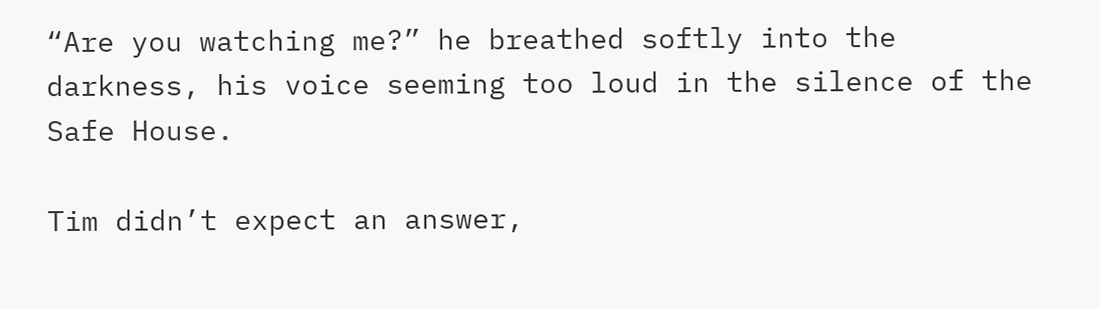“Are you watching me?” he breathed softly into the darkness, his voice seeming too loud in the silence of the Safe House.

Tim didn’t expect an answer,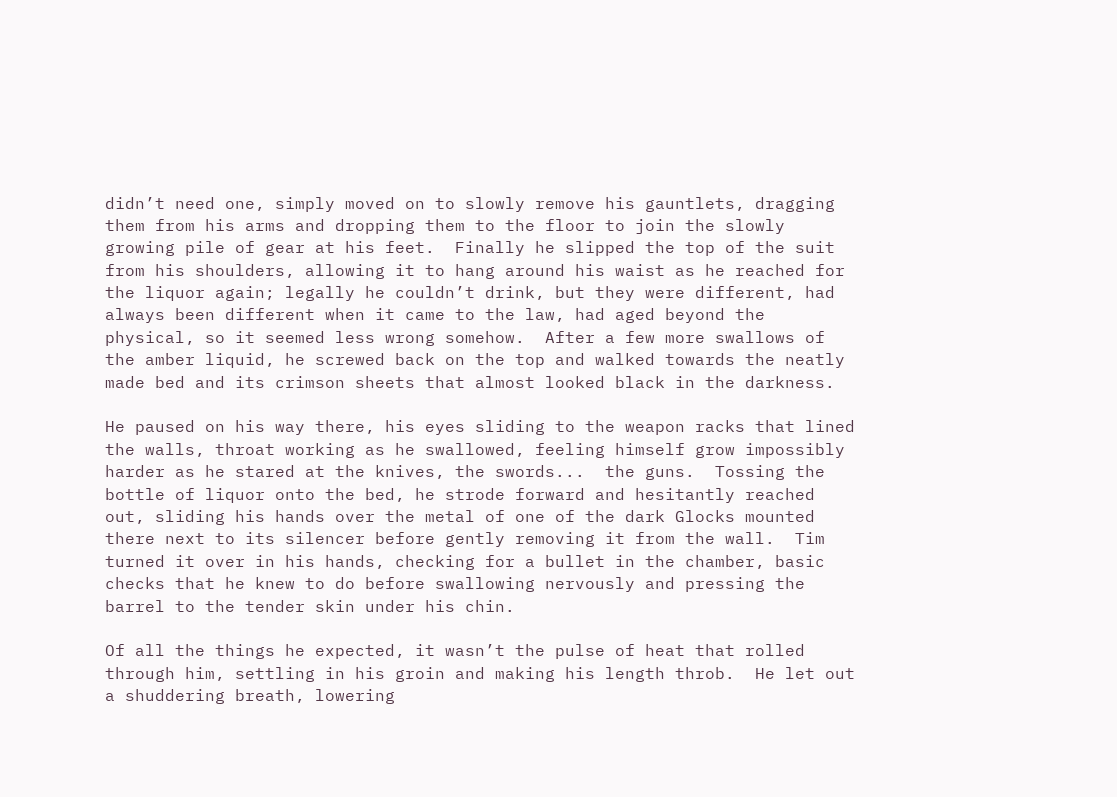didn’t need one, simply moved on to slowly remove his gauntlets, dragging them from his arms and dropping them to the floor to join the slowly growing pile of gear at his feet.  Finally he slipped the top of the suit from his shoulders, allowing it to hang around his waist as he reached for the liquor again; legally he couldn’t drink, but they were different, had always been different when it came to the law, had aged beyond the physical, so it seemed less wrong somehow.  After a few more swallows of the amber liquid, he screwed back on the top and walked towards the neatly made bed and its crimson sheets that almost looked black in the darkness.

He paused on his way there, his eyes sliding to the weapon racks that lined the walls, throat working as he swallowed, feeling himself grow impossibly harder as he stared at the knives, the swords...  the guns.  Tossing the bottle of liquor onto the bed, he strode forward and hesitantly reached out, sliding his hands over the metal of one of the dark Glocks mounted there next to its silencer before gently removing it from the wall.  Tim turned it over in his hands, checking for a bullet in the chamber, basic checks that he knew to do before swallowing nervously and pressing the barrel to the tender skin under his chin.

Of all the things he expected, it wasn’t the pulse of heat that rolled through him, settling in his groin and making his length throb.  He let out a shuddering breath, lowering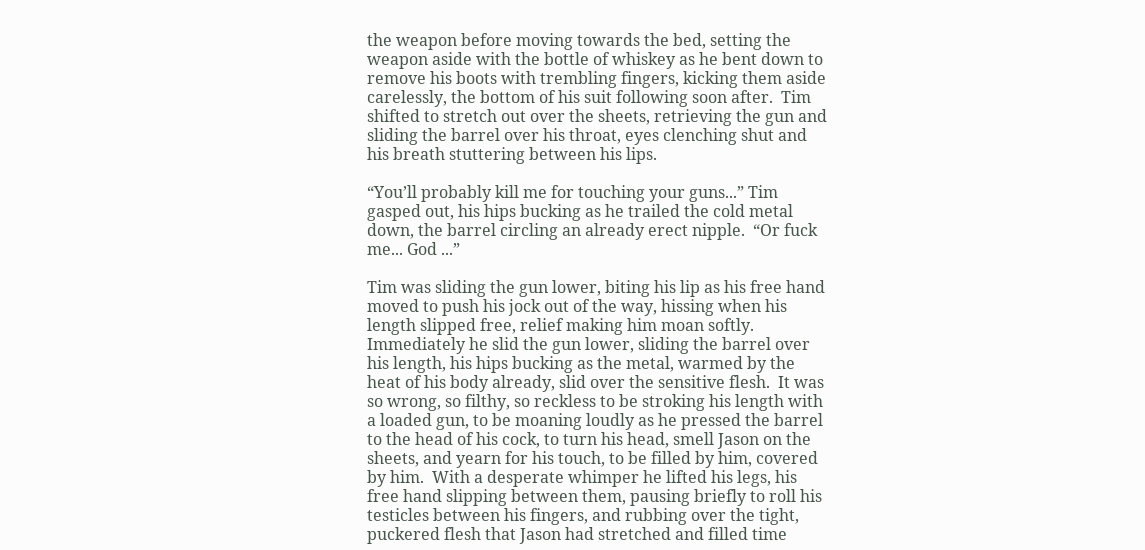the weapon before moving towards the bed, setting the weapon aside with the bottle of whiskey as he bent down to remove his boots with trembling fingers, kicking them aside carelessly, the bottom of his suit following soon after.  Tim shifted to stretch out over the sheets, retrieving the gun and sliding the barrel over his throat, eyes clenching shut and his breath stuttering between his lips.

“You’ll probably kill me for touching your guns...” Tim gasped out, his hips bucking as he trailed the cold metal down, the barrel circling an already erect nipple.  “Or fuck me... God ...”

Tim was sliding the gun lower, biting his lip as his free hand moved to push his jock out of the way, hissing when his length slipped free, relief making him moan softly.  Immediately he slid the gun lower, sliding the barrel over his length, his hips bucking as the metal, warmed by the heat of his body already, slid over the sensitive flesh.  It was so wrong, so filthy, so reckless to be stroking his length with a loaded gun, to be moaning loudly as he pressed the barrel to the head of his cock, to turn his head, smell Jason on the sheets, and yearn for his touch, to be filled by him, covered by him.  With a desperate whimper he lifted his legs, his free hand slipping between them, pausing briefly to roll his testicles between his fingers, and rubbing over the tight, puckered flesh that Jason had stretched and filled time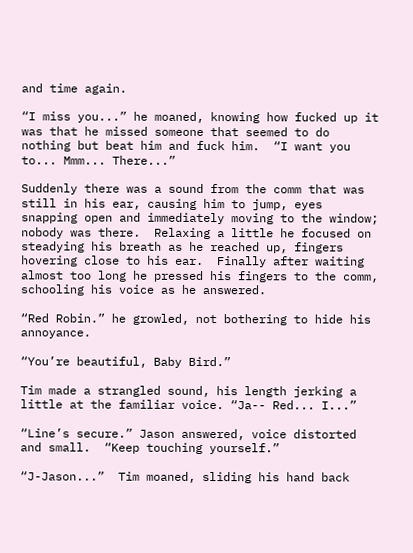and time again.

“I miss you...” he moaned, knowing how fucked up it was that he missed someone that seemed to do nothing but beat him and fuck him.  “I want you to... Mmm... There...”

Suddenly there was a sound from the comm that was still in his ear, causing him to jump, eyes snapping open and immediately moving to the window; nobody was there.  Relaxing a little he focused on steadying his breath as he reached up, fingers hovering close to his ear.  Finally after waiting almost too long he pressed his fingers to the comm, schooling his voice as he answered.

“Red Robin.” he growled, not bothering to hide his annoyance.

“You’re beautiful, Baby Bird.”

Tim made a strangled sound, his length jerking a little at the familiar voice. “Ja-- Red... I...”

“Line’s secure.” Jason answered, voice distorted and small.  “Keep touching yourself.”

“J-Jason...”  Tim moaned, sliding his hand back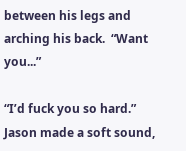between his legs and arching his back.  “Want you...”

“I’d fuck you so hard.” Jason made a soft sound,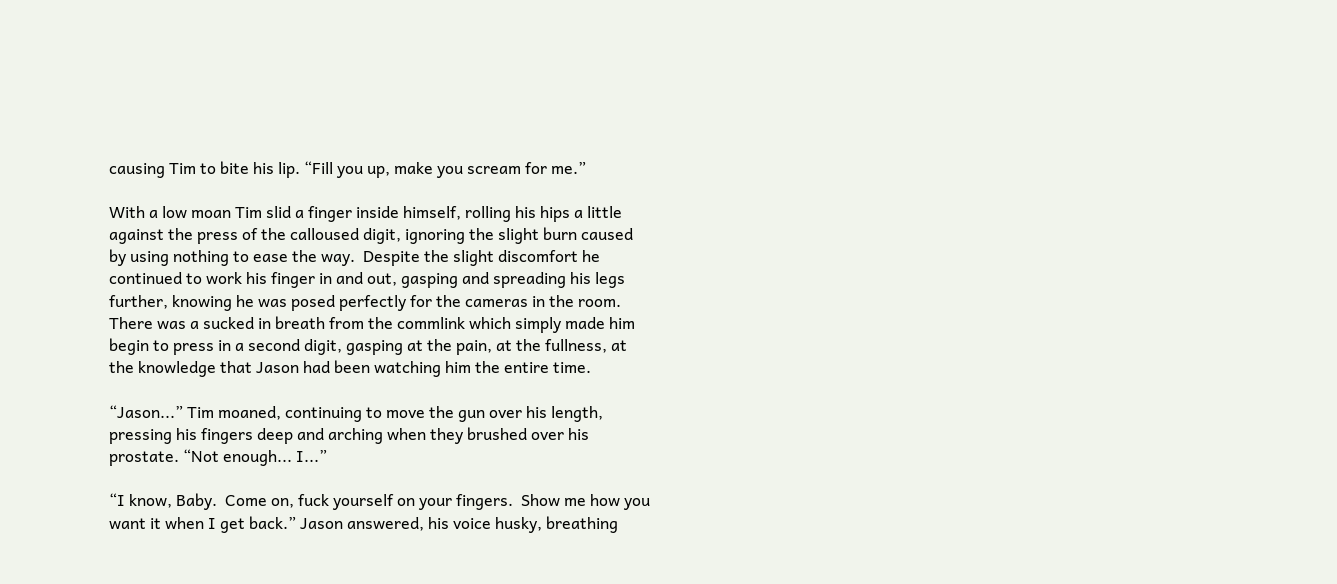causing Tim to bite his lip. “Fill you up, make you scream for me.”

With a low moan Tim slid a finger inside himself, rolling his hips a little against the press of the calloused digit, ignoring the slight burn caused by using nothing to ease the way.  Despite the slight discomfort he continued to work his finger in and out, gasping and spreading his legs further, knowing he was posed perfectly for the cameras in the room.  There was a sucked in breath from the commlink which simply made him begin to press in a second digit, gasping at the pain, at the fullness, at the knowledge that Jason had been watching him the entire time.

“Jason...” Tim moaned, continuing to move the gun over his length, pressing his fingers deep and arching when they brushed over his prostate. “Not enough... I...”

“I know, Baby.  Come on, fuck yourself on your fingers.  Show me how you want it when I get back.” Jason answered, his voice husky, breathing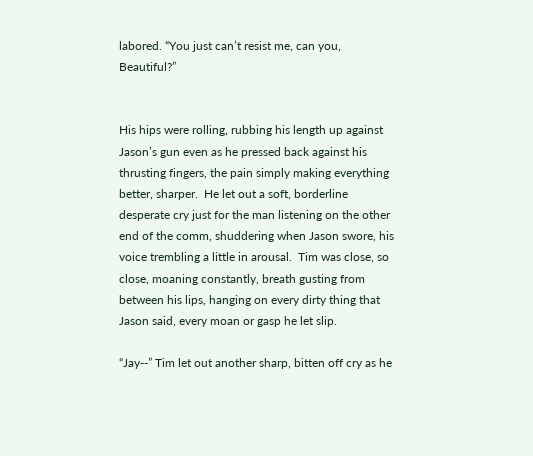labored. “You just can’t resist me, can you, Beautiful?”


His hips were rolling, rubbing his length up against Jason’s gun even as he pressed back against his thrusting fingers, the pain simply making everything better, sharper.  He let out a soft, borderline desperate cry just for the man listening on the other end of the comm, shuddering when Jason swore, his voice trembling a little in arousal.  Tim was close, so close, moaning constantly, breath gusting from between his lips, hanging on every dirty thing that Jason said, every moan or gasp he let slip.

“Jay--” Tim let out another sharp, bitten off cry as he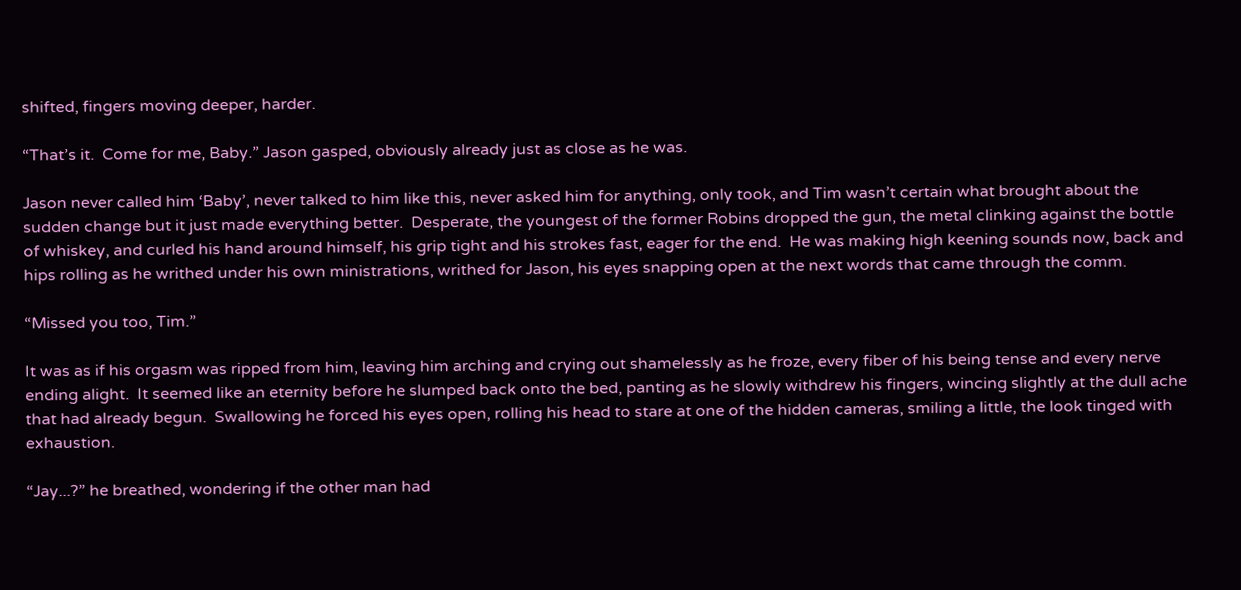shifted, fingers moving deeper, harder.

“That’s it.  Come for me, Baby.” Jason gasped, obviously already just as close as he was.

Jason never called him ‘Baby’, never talked to him like this, never asked him for anything, only took, and Tim wasn’t certain what brought about the sudden change but it just made everything better.  Desperate, the youngest of the former Robins dropped the gun, the metal clinking against the bottle of whiskey, and curled his hand around himself, his grip tight and his strokes fast, eager for the end.  He was making high keening sounds now, back and hips rolling as he writhed under his own ministrations, writhed for Jason, his eyes snapping open at the next words that came through the comm.

“Missed you too, Tim.”

It was as if his orgasm was ripped from him, leaving him arching and crying out shamelessly as he froze, every fiber of his being tense and every nerve ending alight.  It seemed like an eternity before he slumped back onto the bed, panting as he slowly withdrew his fingers, wincing slightly at the dull ache that had already begun.  Swallowing he forced his eyes open, rolling his head to stare at one of the hidden cameras, smiling a little, the look tinged with exhaustion.

“Jay...?” he breathed, wondering if the other man had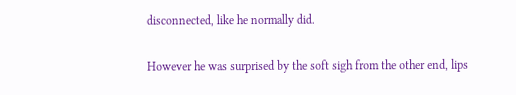disconnected, like he normally did.

However he was surprised by the soft sigh from the other end, lips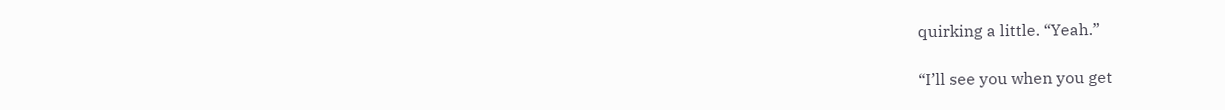quirking a little. “Yeah.”

“I’ll see you when you get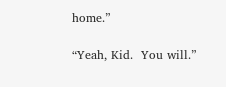home.”

“Yeah, Kid.  You will.”